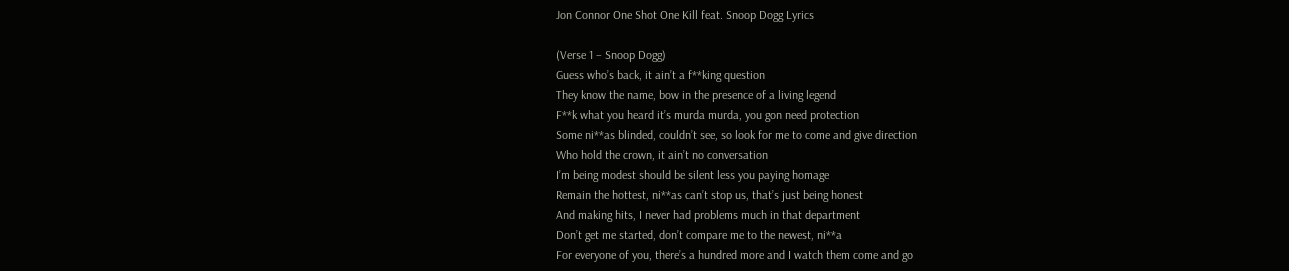Jon Connor One Shot One Kill feat. Snoop Dogg Lyrics

(Verse 1 – Snoop Dogg)
Guess who’s back, it ain’t a f**king question
They know the name, bow in the presence of a living legend
F**k what you heard it’s murda murda, you gon need protection
Some ni**as blinded, couldn’t see, so look for me to come and give direction
Who hold the crown, it ain’t no conversation
I’m being modest should be silent less you paying homage
Remain the hottest, ni**as can’t stop us, that’s just being honest
And making hits, I never had problems much in that department
Don’t get me started, don’t compare me to the newest, ni**a
For everyone of you, there’s a hundred more and I watch them come and go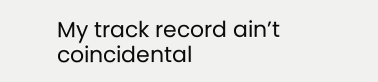My track record ain’t coincidental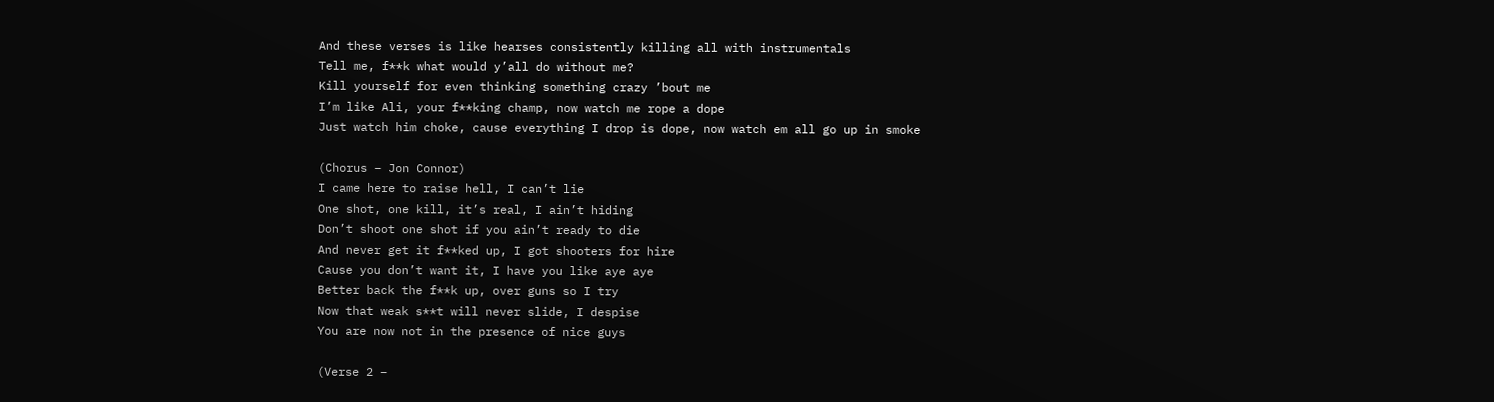And these verses is like hearses consistently killing all with instrumentals
Tell me, f**k what would y’all do without me?
Kill yourself for even thinking something crazy ’bout me
I’m like Ali, your f**king champ, now watch me rope a dope
Just watch him choke, cause everything I drop is dope, now watch em all go up in smoke

(Chorus – Jon Connor)
I came here to raise hell, I can’t lie
One shot, one kill, it’s real, I ain’t hiding
Don’t shoot one shot if you ain’t ready to die
And never get it f**ked up, I got shooters for hire
Cause you don’t want it, I have you like aye aye
Better back the f**k up, over guns so I try
Now that weak s**t will never slide, I despise
You are now not in the presence of nice guys

(Verse 2 –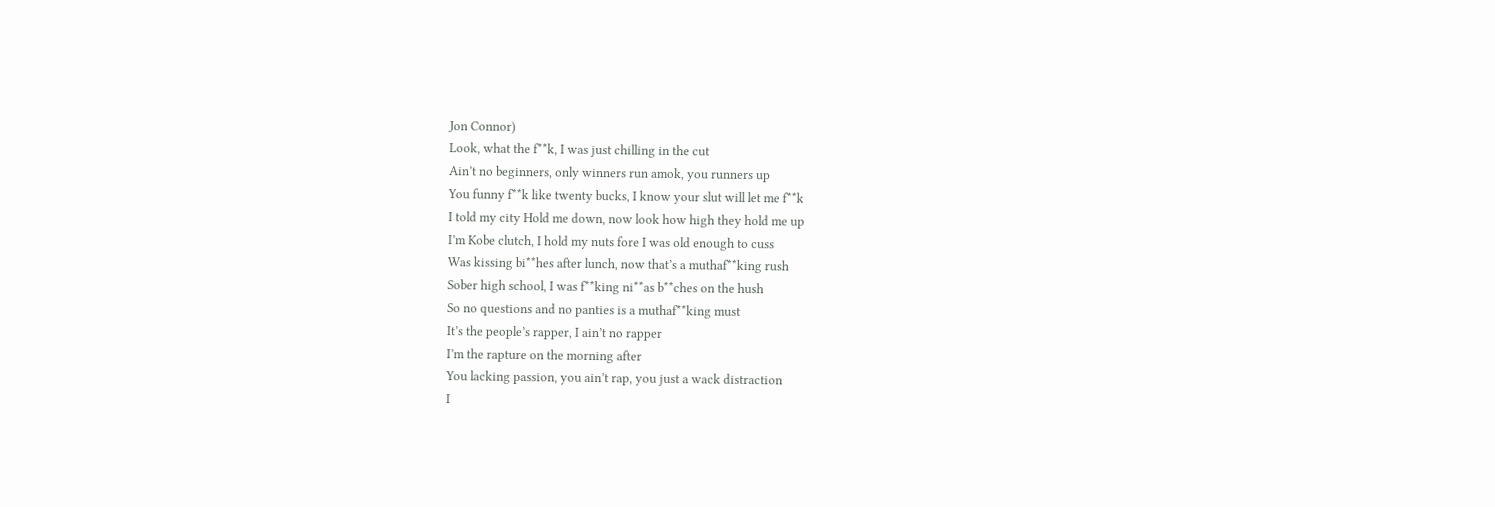Jon Connor)
Look, what the f**k, I was just chilling in the cut
Ain’t no beginners, only winners run amok, you runners up
You funny f**k like twenty bucks, I know your slut will let me f**k
I told my city Hold me down, now look how high they hold me up
I’m Kobe clutch, I hold my nuts fore I was old enough to cuss
Was kissing bi**hes after lunch, now that’s a muthaf**king rush
Sober high school, I was f**king ni**as b**ches on the hush
So no questions and no panties is a muthaf**king must
It’s the people’s rapper, I ain’t no rapper
I’m the rapture on the morning after
You lacking passion, you ain’t rap, you just a wack distraction
I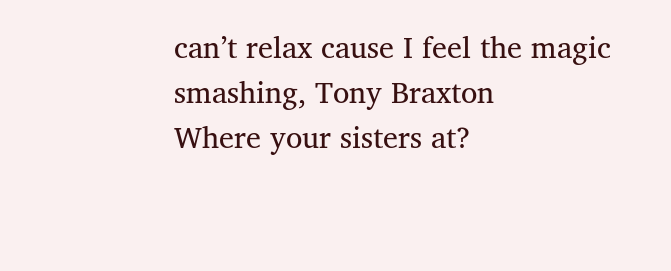can’t relax cause I feel the magic smashing, Tony Braxton
Where your sisters at?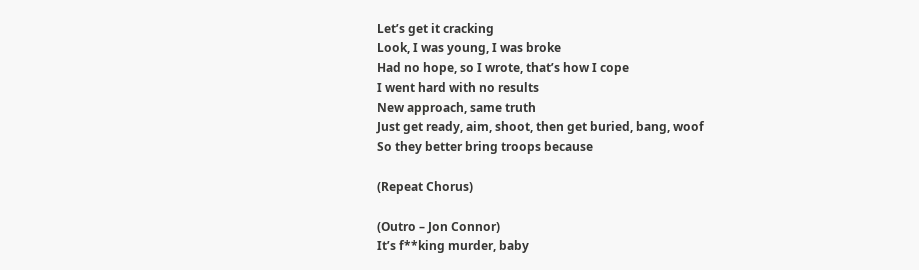Let’s get it cracking
Look, I was young, I was broke
Had no hope, so I wrote, that’s how I cope
I went hard with no results
New approach, same truth
Just get ready, aim, shoot, then get buried, bang, woof
So they better bring troops because

(Repeat Chorus)

(Outro – Jon Connor)
It’s f**king murder, baby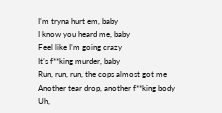I’m tryna hurt em, baby
I know you heard me, baby
Feel like I’m going crazy
It’s f**king murder, baby
Run, run, run, the cops almost got me
Another tear drop, another f**king body
Uh,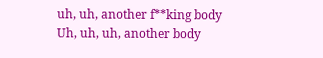uh, uh, another f**king body
Uh, uh, uh, another body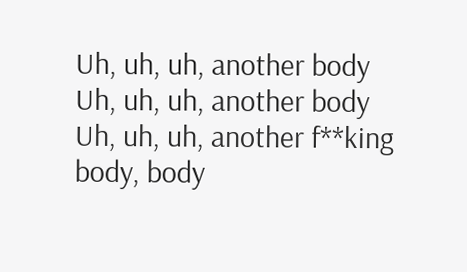Uh, uh, uh, another body
Uh, uh, uh, another body
Uh, uh, uh, another f**king body, body